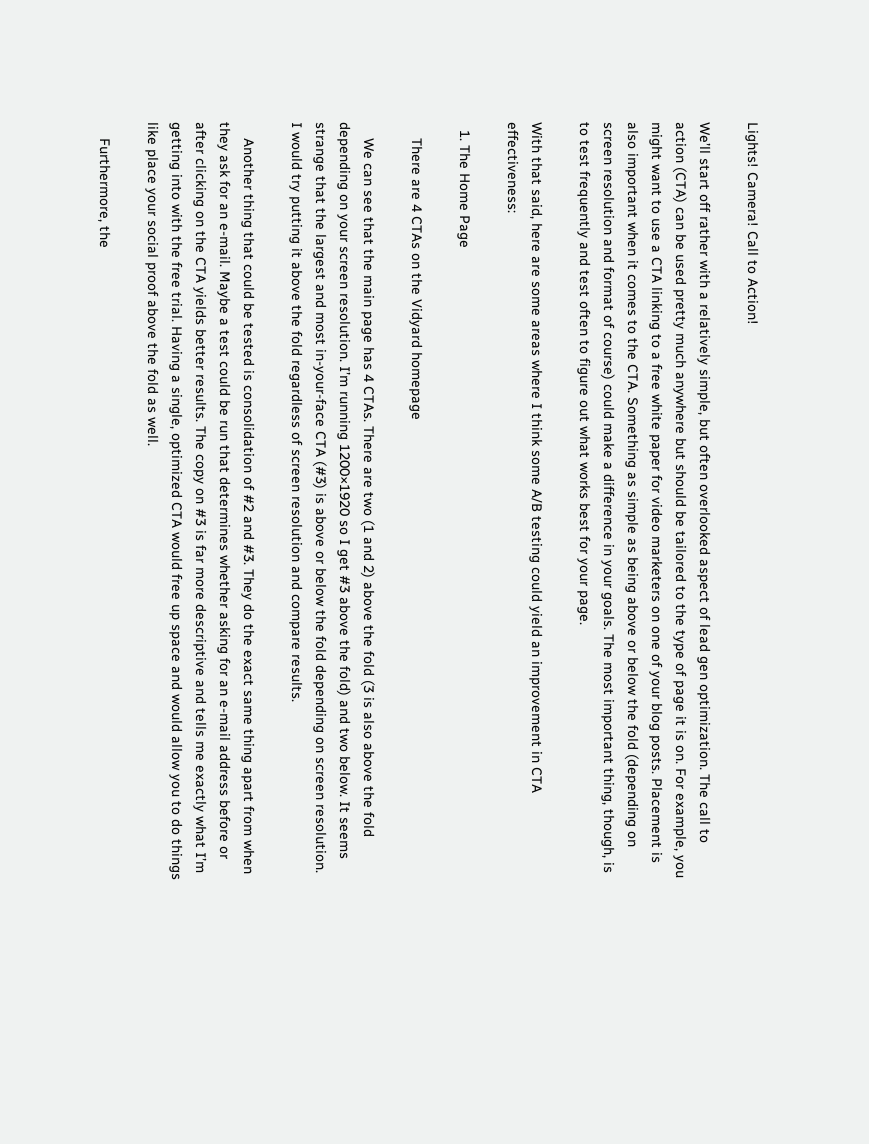Lights! Camera! Call to Action!

We’ll start off rather with a relatively simple, but often overlooked aspect of lead gen optimization. The call to action (CTA) can be used pretty much anywhere but should be tailored to the type of page it is on. For example, you might want to use a CTA linking to a free white paper for video marketers on one of your blog posts. Placement is also important when it comes to the CTA. Something as simple as being above or below the fold (depending on screen resolution and format of course) could make a difference in your goals. The most important thing, though, is to test frequently and test often to figure out what works best for your page.

With that said, here are some areas where I think some A/B testing could yield an improvement in CTA effectiveness:

  1. The Home Page

    There are 4 CTAs on the Vidyard homepage

    We can see that the main page has 4 CTAs. There are two (1 and 2) above the fold (3 is also above the fold depending on your screen resolution. I’m running 1200×1920 so I get #3 above the fold) and two below. It seems strange that the largest and most in-your-face CTA (#3) is above or below the fold depending on screen resolution. I would try putting it above the fold regardless of screen resolution and compare results.

    Another thing that could be tested is consolidation of #2 and #3. They do the exact same thing apart from when they ask for an e-mail. Maybe a test could be run that determines whether asking for an e-mail address before or after clicking on the CTA yields better results. The copy on #3 is far more descriptive and tells me exactly what I’m getting into with the free trial. Having a single, optimized CTA would free up space and would allow you to do things like place your social proof above the fold as well.

    Furthermore, the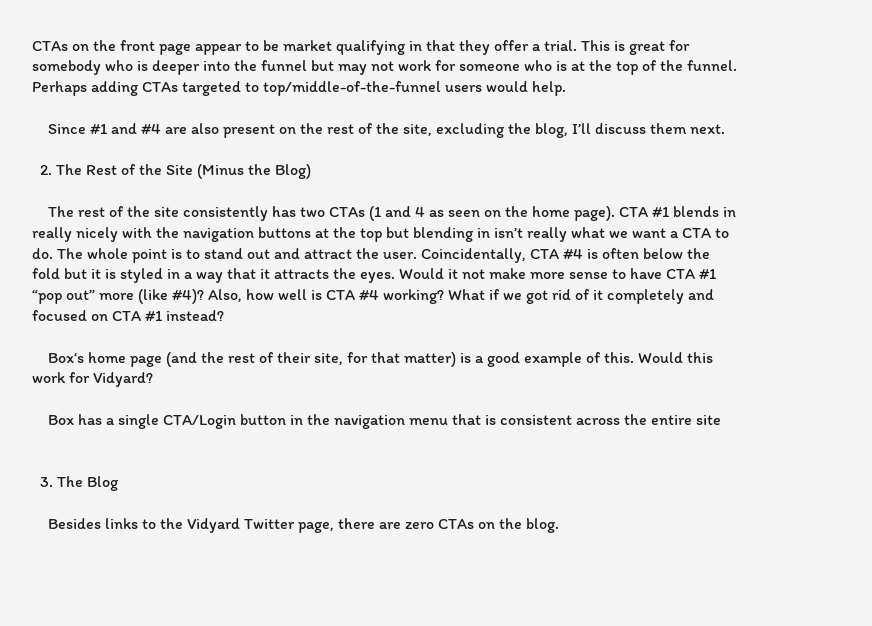CTAs on the front page appear to be market qualifying in that they offer a trial. This is great for somebody who is deeper into the funnel but may not work for someone who is at the top of the funnel. Perhaps adding CTAs targeted to top/middle-of-the-funnel users would help.

    Since #1 and #4 are also present on the rest of the site, excluding the blog, I’ll discuss them next.

  2. The Rest of the Site (Minus the Blog)

    The rest of the site consistently has two CTAs (1 and 4 as seen on the home page). CTA #1 blends in really nicely with the navigation buttons at the top but blending in isn’t really what we want a CTA to do. The whole point is to stand out and attract the user. Coincidentally, CTA #4 is often below the fold but it is styled in a way that it attracts the eyes. Would it not make more sense to have CTA #1 “pop out” more (like #4)? Also, how well is CTA #4 working? What if we got rid of it completely and focused on CTA #1 instead?

    Box‘s home page (and the rest of their site, for that matter) is a good example of this. Would this work for Vidyard?

    Box has a single CTA/Login button in the navigation menu that is consistent across the entire site


  3. The Blog

    Besides links to the Vidyard Twitter page, there are zero CTAs on the blog.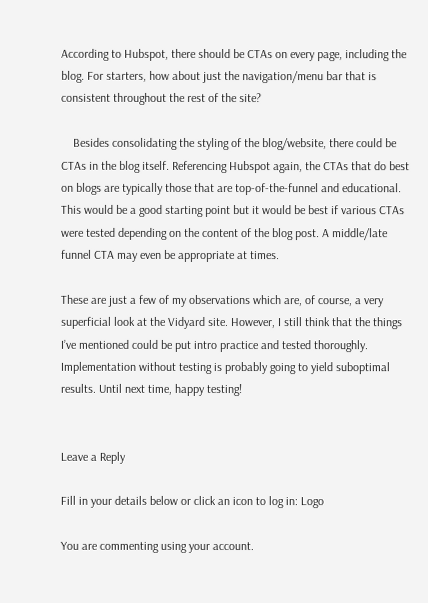According to Hubspot, there should be CTAs on every page, including the blog. For starters, how about just the navigation/menu bar that is consistent throughout the rest of the site?

    Besides consolidating the styling of the blog/website, there could be CTAs in the blog itself. Referencing Hubspot again, the CTAs that do best on blogs are typically those that are top-of-the-funnel and educational. This would be a good starting point but it would be best if various CTAs were tested depending on the content of the blog post. A middle/late funnel CTA may even be appropriate at times.

These are just a few of my observations which are, of course, a very superficial look at the Vidyard site. However, I still think that the things I’ve mentioned could be put intro practice and tested thoroughly. Implementation without testing is probably going to yield suboptimal results. Until next time, happy testing!


Leave a Reply

Fill in your details below or click an icon to log in: Logo

You are commenting using your account.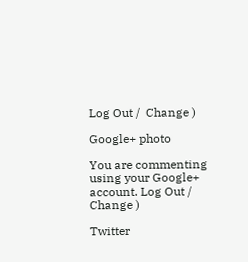Log Out /  Change )

Google+ photo

You are commenting using your Google+ account. Log Out /  Change )

Twitter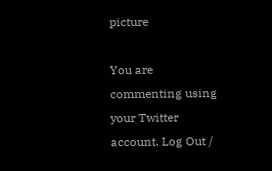picture

You are commenting using your Twitter account. Log Out /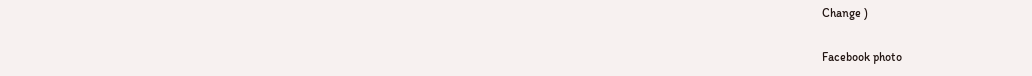Change )

Facebook photo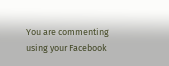You are commenting using your Facebook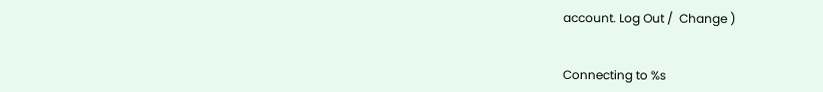account. Log Out /  Change )


Connecting to %s